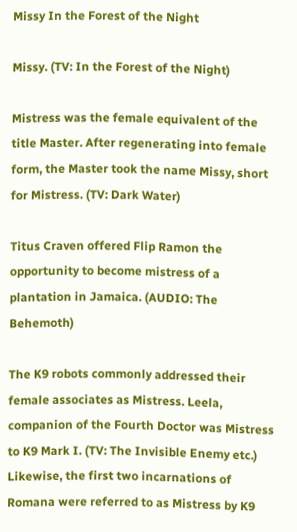Missy In the Forest of the Night

Missy. (TV: In the Forest of the Night)

Mistress was the female equivalent of the title Master. After regenerating into female form, the Master took the name Missy, short for Mistress. (TV: Dark Water)

Titus Craven offered Flip Ramon the opportunity to become mistress of a plantation in Jamaica. (AUDIO: The Behemoth)

The K9 robots commonly addressed their female associates as Mistress. Leela, companion of the Fourth Doctor was Mistress to K9 Mark I. (TV: The Invisible Enemy etc.) Likewise, the first two incarnations of Romana were referred to as Mistress by K9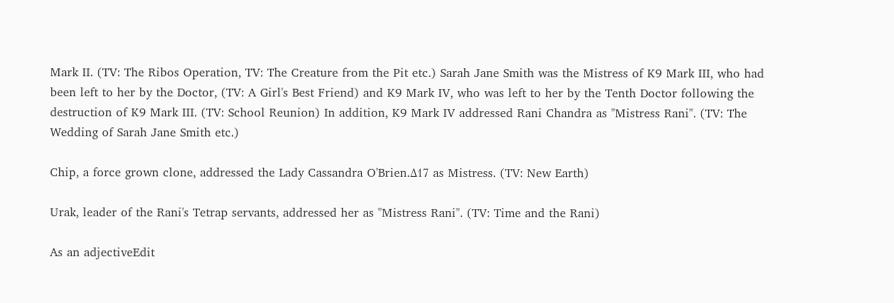Mark II. (TV: The Ribos Operation, TV: The Creature from the Pit etc.) Sarah Jane Smith was the Mistress of K9 Mark III, who had been left to her by the Doctor, (TV: A Girl's Best Friend) and K9 Mark IV, who was left to her by the Tenth Doctor following the destruction of K9 Mark III. (TV: School Reunion) In addition, K9 Mark IV addressed Rani Chandra as "Mistress Rani". (TV: The Wedding of Sarah Jane Smith etc.)

Chip, a force grown clone, addressed the Lady Cassandra O'Brien.Δ17 as Mistress. (TV: New Earth)

Urak, leader of the Rani's Tetrap servants, addressed her as "Mistress Rani". (TV: Time and the Rani)

As an adjectiveEdit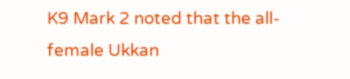K9 Mark 2 noted that the all-female Ukkan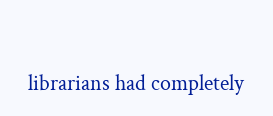librarians had completely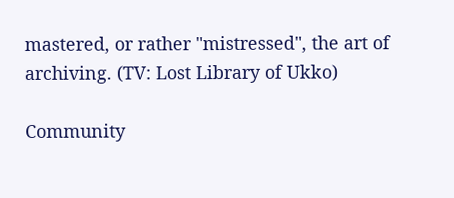mastered, or rather "mistressed", the art of archiving. (TV: Lost Library of Ukko)

Community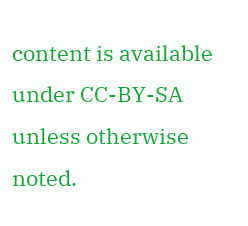content is available under CC-BY-SA unless otherwise noted.